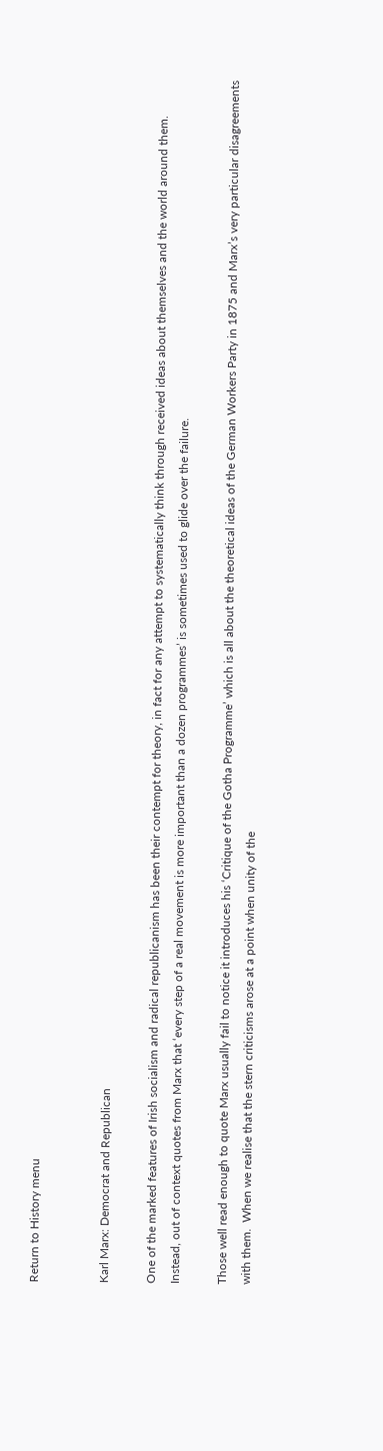Return to History menu


Karl Marx: Democrat and Republican

One of the marked features of Irish socialism and radical republicanism has been their contempt for theory, in fact for any attempt to systematically think through received ideas about themselves and the world around them.  Instead, out of context quotes from Marx that ‘every step of a real movement is more important than a dozen programmes’ is sometimes used to glide over the failure.

Those well read enough to quote Marx usually fail to notice it introduces his ‘Critique of the Gotha Programme’ which is all about the theoretical ideas of the German Workers Party in 1875 and Marx’s very particular disagreements with them.  When we realise that the stern criticisms arose at a point when unity of the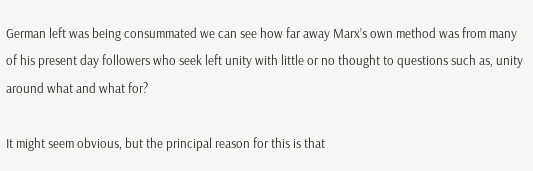German left was being consummated we can see how far away Marx’s own method was from many of his present day followers who seek left unity with little or no thought to questions such as, unity around what and what for?

It might seem obvious, but the principal reason for this is that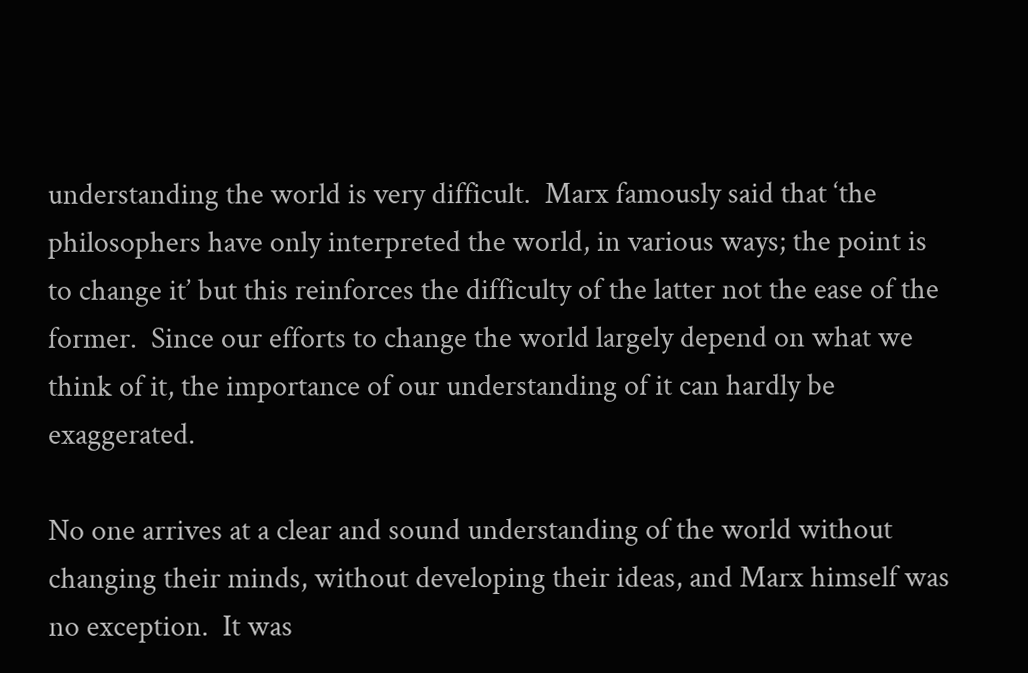understanding the world is very difficult.  Marx famously said that ‘the philosophers have only interpreted the world, in various ways; the point is to change it’ but this reinforces the difficulty of the latter not the ease of the former.  Since our efforts to change the world largely depend on what we think of it, the importance of our understanding of it can hardly be exaggerated.

No one arrives at a clear and sound understanding of the world without changing their minds, without developing their ideas, and Marx himself was no exception.  It was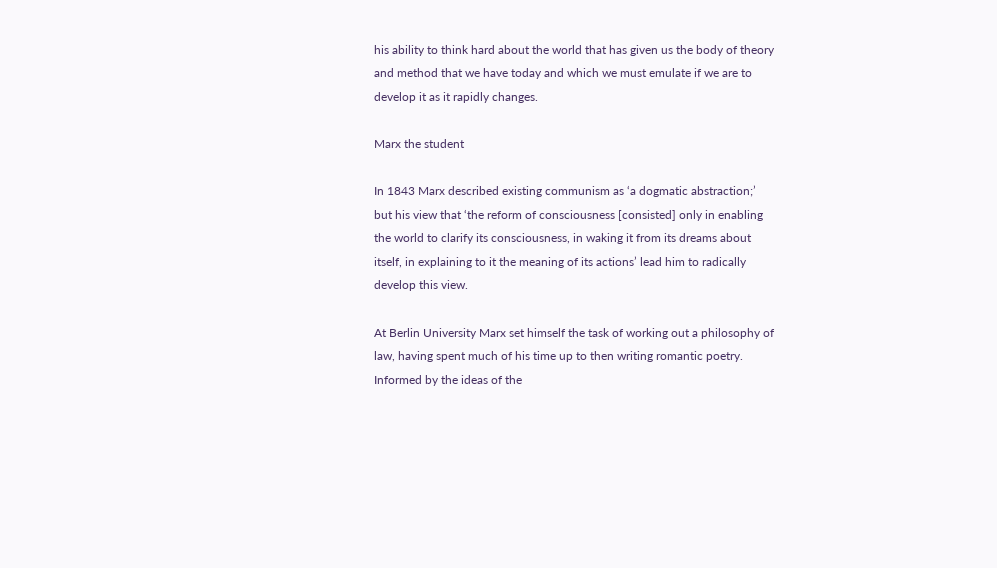his ability to think hard about the world that has given us the body of theory and method that we have today and which we must emulate if we are to develop it as it rapidly changes.

Marx the student

In 1843 Marx described existing communism as ‘a dogmatic abstraction;’ but his view that ‘the reform of consciousness [consisted] only in enabling the world to clarify its consciousness, in waking it from its dreams about itself, in explaining to it the meaning of its actions’ lead him to radically develop this view.

At Berlin University Marx set himself the task of working out a philosophy of law, having spent much of his time up to then writing romantic poetry.  Informed by the ideas of the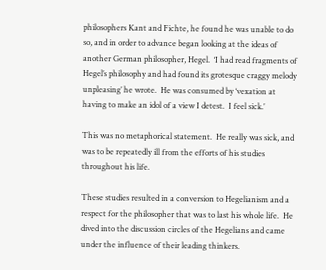philosophers Kant and Fichte, he found he was unable to do so, and in order to advance began looking at the ideas of another German philosopher, Hegel.  ‘I had read fragments of Hegel’s philosophy and had found its grotesque craggy melody unpleasing’ he wrote.  He was consumed by ‘vexation at having to make an idol of a view I detest.  I feel sick.’

This was no metaphorical statement.  He really was sick, and was to be repeatedly ill from the efforts of his studies throughout his life.

These studies resulted in a conversion to Hegelianism and a respect for the philosopher that was to last his whole life.  He dived into the discussion circles of the Hegelians and came under the influence of their leading thinkers.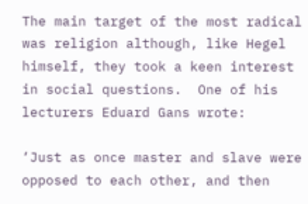The main target of the most radical was religion although, like Hegel himself, they took a keen interest in social questions.  One of his lecturers Eduard Gans wrote:

‘Just as once master and slave were opposed to each other, and then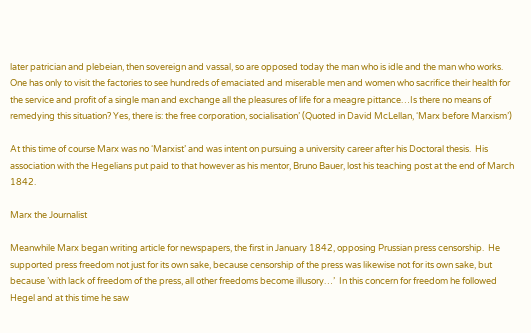later patrician and plebeian, then sovereign and vassal, so are opposed today the man who is idle and the man who works.  One has only to visit the factories to see hundreds of emaciated and miserable men and women who sacrifice their health for the service and profit of a single man and exchange all the pleasures of life for a meagre pittance…Is there no means of remedying this situation? Yes, there is: the free corporation, socialisation’ (Quoted in David McLellan, ‘Marx before Marxism’)

At this time of course Marx was no ‘Marxist’ and was intent on pursuing a university career after his Doctoral thesis.  His association with the Hegelians put paid to that however as his mentor, Bruno Bauer, lost his teaching post at the end of March 1842.

Marx the Journalist

Meanwhile Marx began writing article for newspapers, the first in January 1842, opposing Prussian press censorship.  He supported press freedom not just for its own sake, because censorship of the press was likewise not for its own sake, but because ’with lack of freedom of the press, all other freedoms become illusory…’  In this concern for freedom he followed Hegel and at this time he saw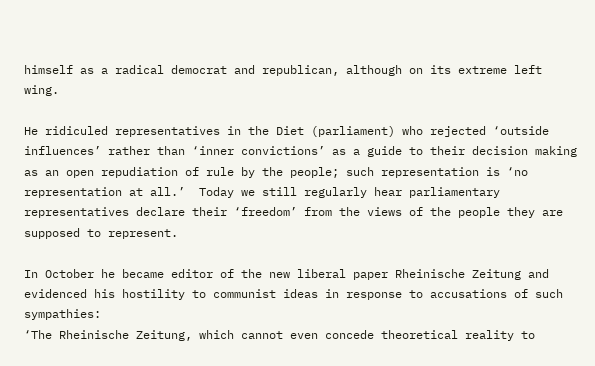himself as a radical democrat and republican, although on its extreme left wing.

He ridiculed representatives in the Diet (parliament) who rejected ‘outside influences’ rather than ‘inner convictions’ as a guide to their decision making as an open repudiation of rule by the people; such representation is ‘no representation at all.’  Today we still regularly hear parliamentary representatives declare their ‘freedom’ from the views of the people they are supposed to represent.

In October he became editor of the new liberal paper Rheinische Zeitung and evidenced his hostility to communist ideas in response to accusations of such sympathies:
‘The Rheinische Zeitung, which cannot even concede theoretical reality to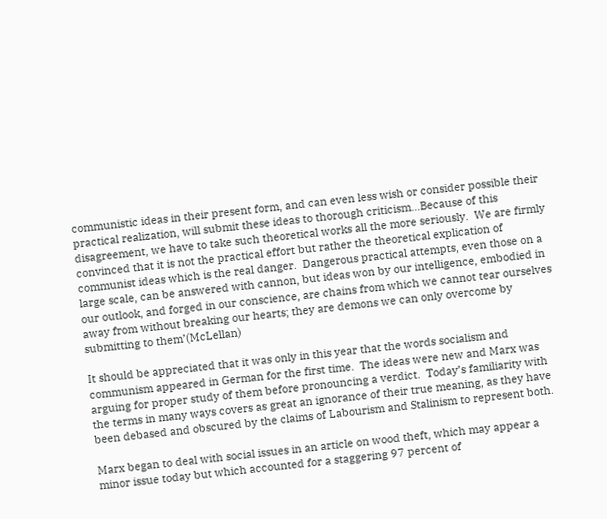communistic ideas in their present form, and can even less wish or consider possible their practical realization, will submit these ideas to thorough criticism…Because of this disagreement, we have to take such theoretical works all the more seriously.  We are firmly convinced that it is not the practical effort but rather the theoretical explication of communist ideas which is the real danger.  Dangerous practical attempts, even those on a large scale, can be answered with cannon, but ideas won by our intelligence, embodied in our outlook, and forged in our conscience, are chains from which we cannot tear ourselves away from without breaking our hearts; they are demons we can only overcome by submitting to them’(McLellan)

It should be appreciated that it was only in this year that the words socialism and communism appeared in German for the first time.  The ideas were new and Marx was arguing for proper study of them before pronouncing a verdict.  Today’s familiarity with the terms in many ways covers as great an ignorance of their true meaning, as they have been debased and obscured by the claims of Labourism and Stalinism to represent both.

Marx began to deal with social issues in an article on wood theft, which may appear a minor issue today but which accounted for a staggering 97 percent of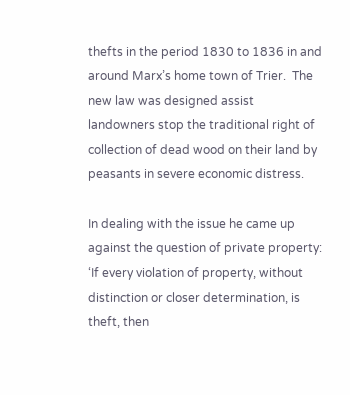thefts in the period 1830 to 1836 in and around Marx’s home town of Trier.  The new law was designed assist landowners stop the traditional right of collection of dead wood on their land by peasants in severe economic distress.

In dealing with the issue he came up against the question of private property:
‘If every violation of property, without distinction or closer determination, is theft, then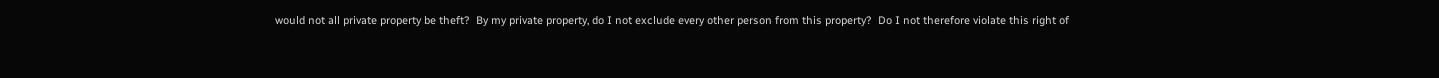would not all private property be theft?  By my private property, do I not exclude every other person from this property?  Do I not therefore violate this right of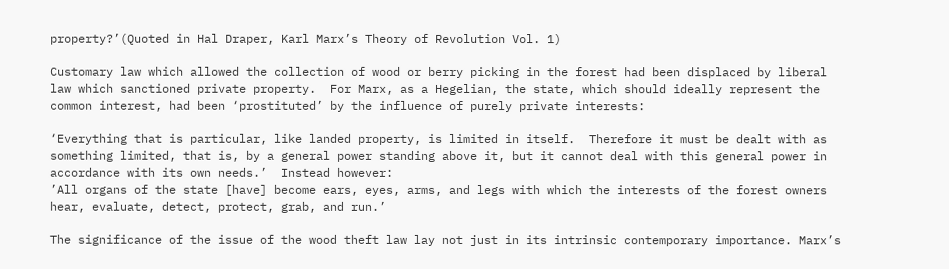property?’(Quoted in Hal Draper, Karl Marx’s Theory of Revolution Vol. 1)

Customary law which allowed the collection of wood or berry picking in the forest had been displaced by liberal law which sanctioned private property.  For Marx, as a Hegelian, the state, which should ideally represent the common interest, had been ‘prostituted’ by the influence of purely private interests:

‘Everything that is particular, like landed property, is limited in itself.  Therefore it must be dealt with as something limited, that is, by a general power standing above it, but it cannot deal with this general power in accordance with its own needs.’  Instead however:
’All organs of the state [have] become ears, eyes, arms, and legs with which the interests of the forest owners hear, evaluate, detect, protect, grab, and run.’

The significance of the issue of the wood theft law lay not just in its intrinsic contemporary importance. Marx’s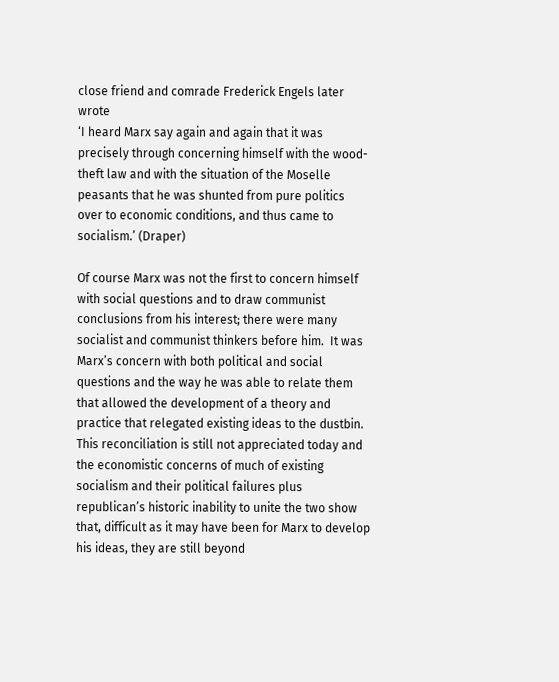close friend and comrade Frederick Engels later wrote
‘I heard Marx say again and again that it was precisely through concerning himself with the wood-theft law and with the situation of the Moselle peasants that he was shunted from pure politics over to economic conditions, and thus came to socialism.’ (Draper)

Of course Marx was not the first to concern himself with social questions and to draw communist conclusions from his interest; there were many socialist and communist thinkers before him.  It was Marx’s concern with both political and social questions and the way he was able to relate them that allowed the development of a theory and practice that relegated existing ideas to the dustbin.  This reconciliation is still not appreciated today and the economistic concerns of much of existing socialism and their political failures plus republican’s historic inability to unite the two show that, difficult as it may have been for Marx to develop his ideas, they are still beyond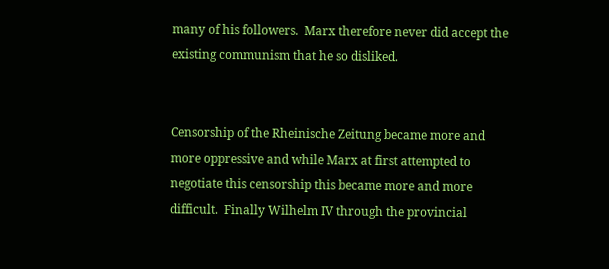many of his followers.  Marx therefore never did accept the existing communism that he so disliked.


Censorship of the Rheinische Zeitung became more and more oppressive and while Marx at first attempted to negotiate this censorship this became more and more difficult.  Finally Wilhelm IV through the provincial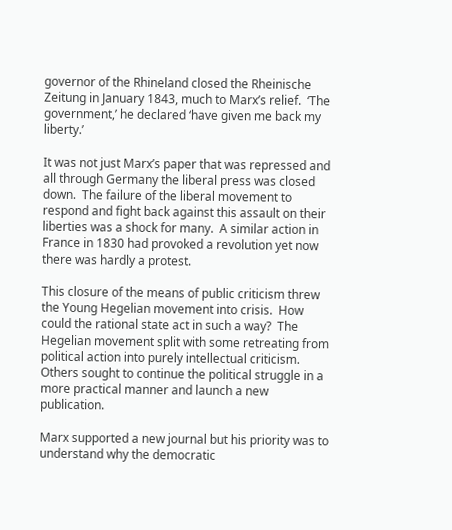governor of the Rhineland closed the Rheinische Zeitung in January 1843, much to Marx’s relief.  ‘The government,’ he declared ‘have given me back my liberty.’

It was not just Marx’s paper that was repressed and all through Germany the liberal press was closed down.  The failure of the liberal movement to respond and fight back against this assault on their liberties was a shock for many.  A similar action in France in 1830 had provoked a revolution yet now there was hardly a protest.

This closure of the means of public criticism threw the Young Hegelian movement into crisis.  How could the rational state act in such a way?  The Hegelian movement split with some retreating from political action into purely intellectual criticism.  Others sought to continue the political struggle in a more practical manner and launch a new publication.

Marx supported a new journal but his priority was to understand why the democratic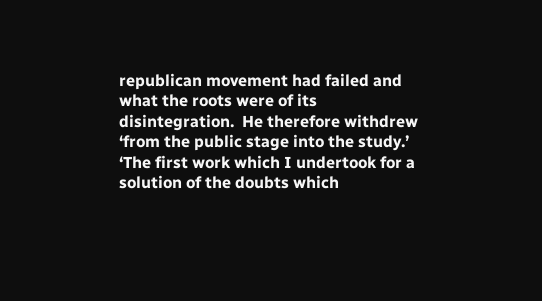republican movement had failed and what the roots were of its disintegration.  He therefore withdrew ‘from the public stage into the study.’  ‘The first work which I undertook for a solution of the doubts which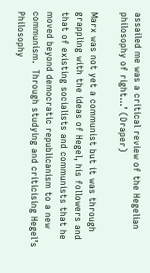assailed me was a critical review of the Hegelian philosophy of right…’ (Draper)

Marx was not yet a communist but it was through grappling with the ideas of Hegel, his followers and that of existing socialists and communists that he moved beyond democratic republicanism to a new communism.  Through studying and criticising Hegel’s Philosophy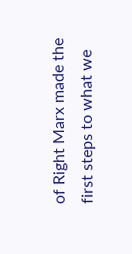of Right Marx made the first steps to what we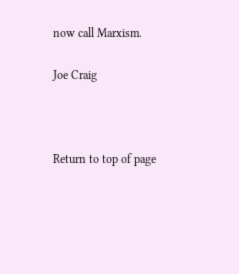now call Marxism.

Joe Craig



Return to top of page